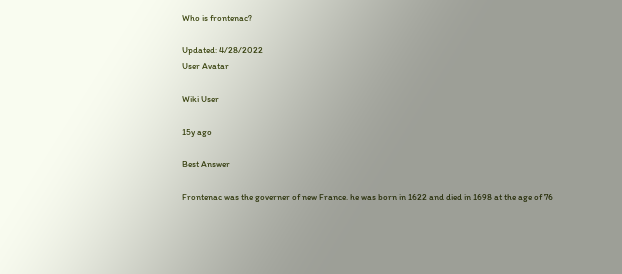Who is frontenac?

Updated: 4/28/2022
User Avatar

Wiki User

15y ago

Best Answer

Frontenac was the governer of new France. he was born in 1622 and died in 1698 at the age of 76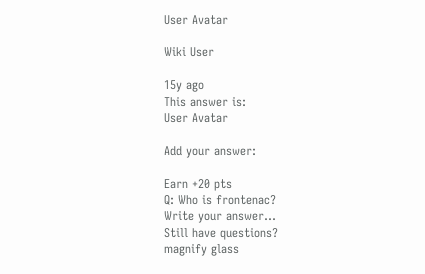User Avatar

Wiki User

15y ago
This answer is:
User Avatar

Add your answer:

Earn +20 pts
Q: Who is frontenac?
Write your answer...
Still have questions?
magnify glass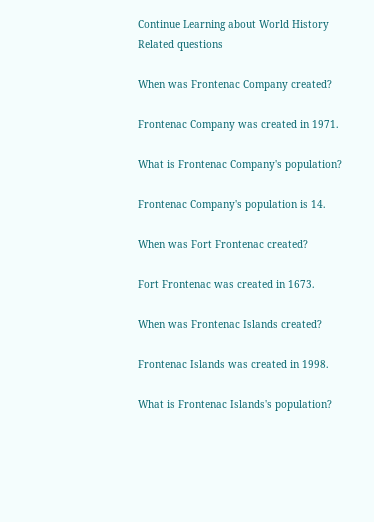Continue Learning about World History
Related questions

When was Frontenac Company created?

Frontenac Company was created in 1971.

What is Frontenac Company's population?

Frontenac Company's population is 14.

When was Fort Frontenac created?

Fort Frontenac was created in 1673.

When was Frontenac Islands created?

Frontenac Islands was created in 1998.

What is Frontenac Islands's population?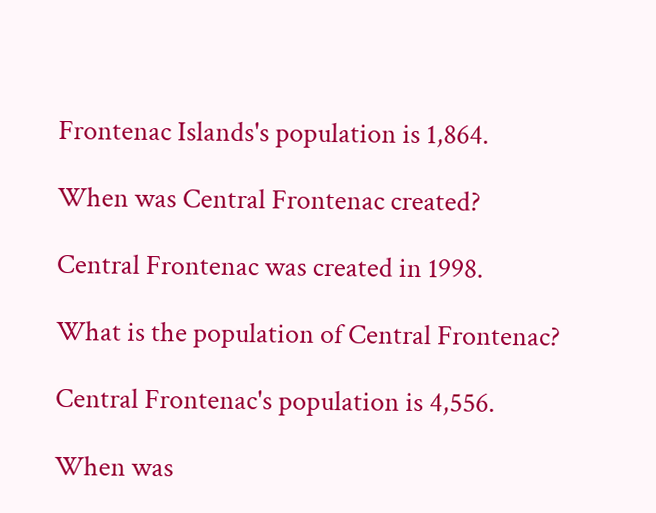Frontenac Islands's population is 1,864.

When was Central Frontenac created?

Central Frontenac was created in 1998.

What is the population of Central Frontenac?

Central Frontenac's population is 4,556.

When was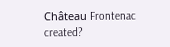Château Frontenac created?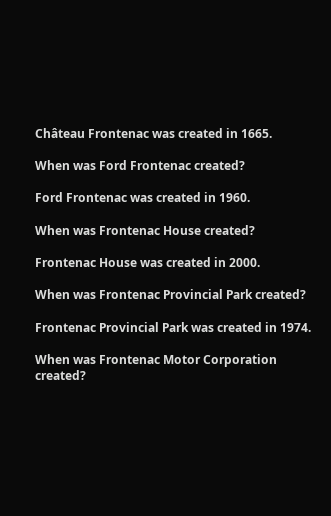Château Frontenac was created in 1665.

When was Ford Frontenac created?

Ford Frontenac was created in 1960.

When was Frontenac House created?

Frontenac House was created in 2000.

When was Frontenac Provincial Park created?

Frontenac Provincial Park was created in 1974.

When was Frontenac Motor Corporation created?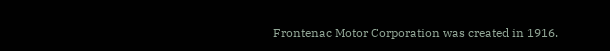Frontenac Motor Corporation was created in 1916.